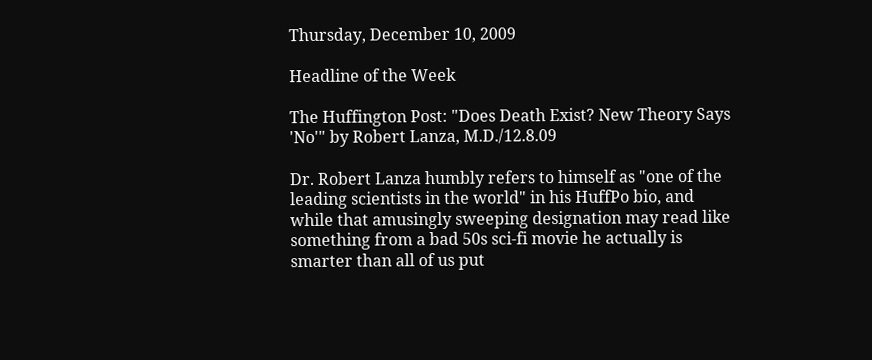Thursday, December 10, 2009

Headline of the Week

The Huffington Post: "Does Death Exist? New Theory Says 'No'" by Robert Lanza, M.D./12.8.09

Dr. Robert Lanza humbly refers to himself as "one of the leading scientists in the world" in his HuffPo bio, and while that amusingly sweeping designation may read like something from a bad 50s sci-fi movie he actually is smarter than all of us put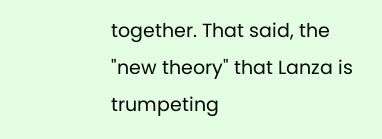together. That said, the "new theory" that Lanza is trumpeting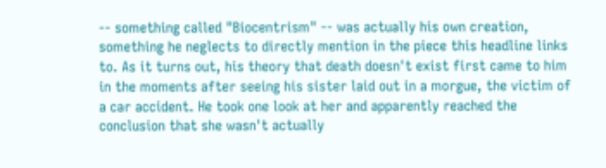-- something called "Biocentrism" -- was actually his own creation, something he neglects to directly mention in the piece this headline links to. As it turns out, his theory that death doesn't exist first came to him in the moments after seeing his sister laid out in a morgue, the victim of a car accident. He took one look at her and apparently reached the conclusion that she wasn't actually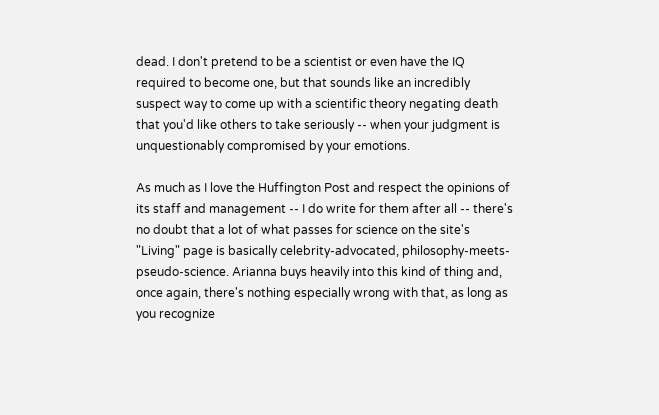dead. I don't pretend to be a scientist or even have the IQ required to become one, but that sounds like an incredibly suspect way to come up with a scientific theory negating death that you'd like others to take seriously -- when your judgment is unquestionably compromised by your emotions.

As much as I love the Huffington Post and respect the opinions of its staff and management -- I do write for them after all -- there's no doubt that a lot of what passes for science on the site's "Living" page is basically celebrity-advocated, philosophy-meets-pseudo-science. Arianna buys heavily into this kind of thing and, once again, there's nothing especially wrong with that, as long as you recognize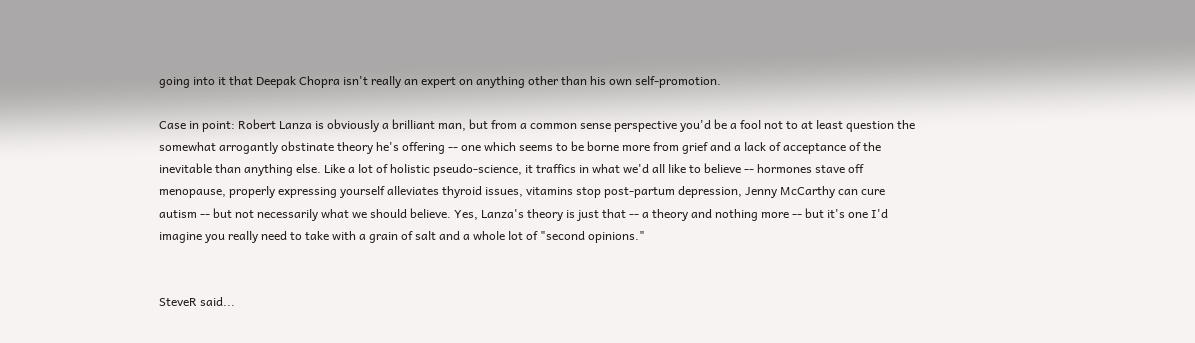going into it that Deepak Chopra isn't really an expert on anything other than his own self-promotion.

Case in point: Robert Lanza is obviously a brilliant man, but from a common sense perspective you'd be a fool not to at least question the somewhat arrogantly obstinate theory he's offering -- one which seems to be borne more from grief and a lack of acceptance of the inevitable than anything else. Like a lot of holistic pseudo-science, it traffics in what we'd all like to believe -- hormones stave off menopause, properly expressing yourself alleviates thyroid issues, vitamins stop post-partum depression, Jenny McCarthy can cure autism -- but not necessarily what we should believe. Yes, Lanza's theory is just that -- a theory and nothing more -- but it's one I'd imagine you really need to take with a grain of salt and a whole lot of "second opinions."


SteveR said...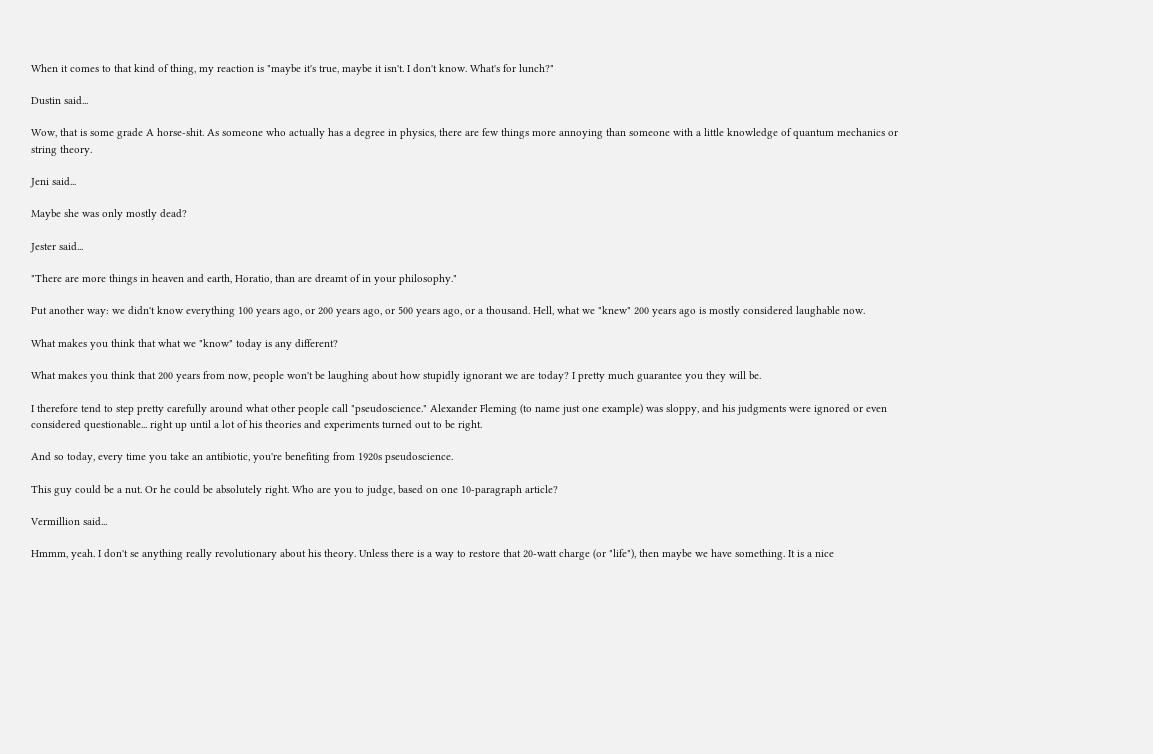When it comes to that kind of thing, my reaction is "maybe it's true, maybe it isn't. I don't know. What's for lunch?"

Dustin said...

Wow, that is some grade A horse-shit. As someone who actually has a degree in physics, there are few things more annoying than someone with a little knowledge of quantum mechanics or string theory.

Jeni said...

Maybe she was only mostly dead?

Jester said...

"There are more things in heaven and earth, Horatio, than are dreamt of in your philosophy."

Put another way: we didn't know everything 100 years ago, or 200 years ago, or 500 years ago, or a thousand. Hell, what we "knew" 200 years ago is mostly considered laughable now.

What makes you think that what we "know" today is any different?

What makes you think that 200 years from now, people won't be laughing about how stupidly ignorant we are today? I pretty much guarantee you they will be.

I therefore tend to step pretty carefully around what other people call "pseudoscience." Alexander Fleming (to name just one example) was sloppy, and his judgments were ignored or even considered questionable... right up until a lot of his theories and experiments turned out to be right.

And so today, every time you take an antibiotic, you're benefiting from 1920s pseudoscience.

This guy could be a nut. Or he could be absolutely right. Who are you to judge, based on one 10-paragraph article?

Vermillion said...

Hmmm, yeah. I don't se anything really revolutionary about his theory. Unless there is a way to restore that 20-watt charge (or "life"), then maybe we have something. It is a nice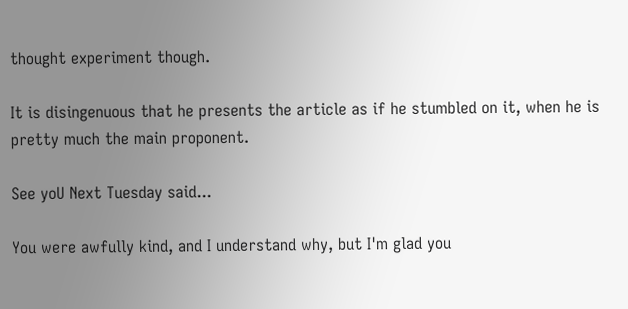thought experiment though.

It is disingenuous that he presents the article as if he stumbled on it, when he is pretty much the main proponent.

See yoU Next Tuesday said...

You were awfully kind, and I understand why, but I'm glad you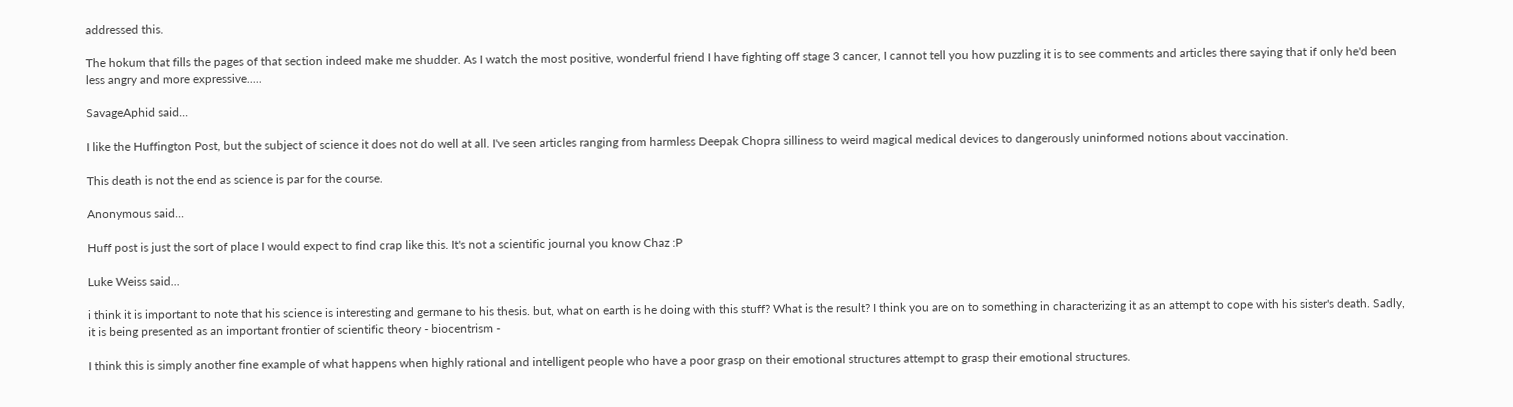addressed this.

The hokum that fills the pages of that section indeed make me shudder. As I watch the most positive, wonderful friend I have fighting off stage 3 cancer, I cannot tell you how puzzling it is to see comments and articles there saying that if only he'd been less angry and more expressive.....

SavageAphid said...

I like the Huffington Post, but the subject of science it does not do well at all. I've seen articles ranging from harmless Deepak Chopra silliness to weird magical medical devices to dangerously uninformed notions about vaccination.

This death is not the end as science is par for the course.

Anonymous said...

Huff post is just the sort of place I would expect to find crap like this. It's not a scientific journal you know Chaz :P

Luke Weiss said...

i think it is important to note that his science is interesting and germane to his thesis. but, what on earth is he doing with this stuff? What is the result? I think you are on to something in characterizing it as an attempt to cope with his sister's death. Sadly, it is being presented as an important frontier of scientific theory - biocentrism -

I think this is simply another fine example of what happens when highly rational and intelligent people who have a poor grasp on their emotional structures attempt to grasp their emotional structures.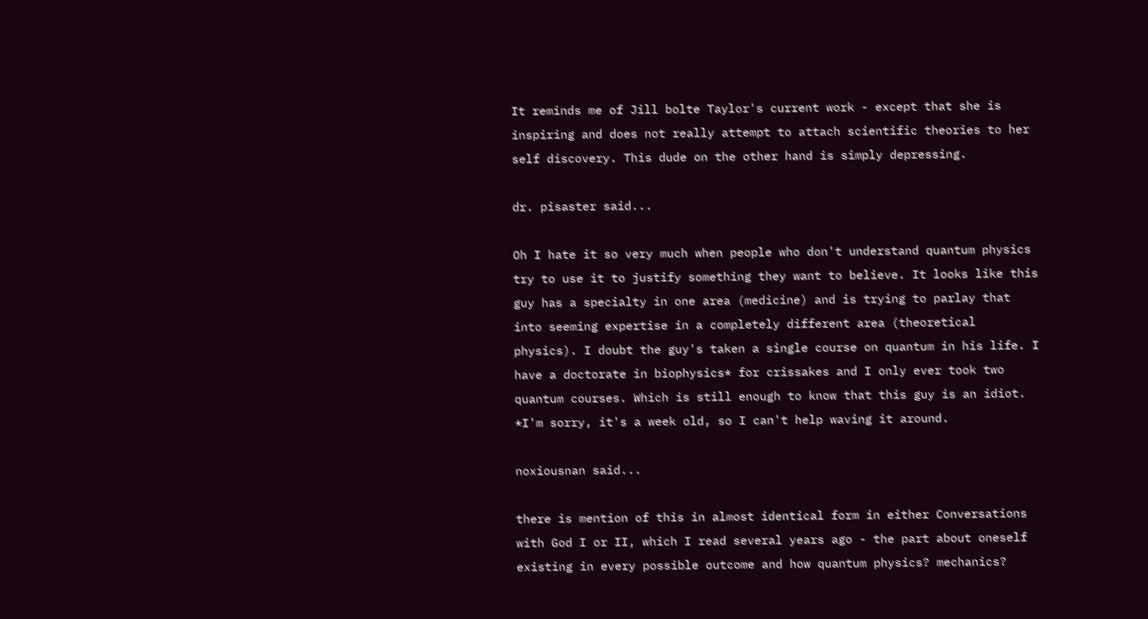It reminds me of Jill bolte Taylor's current work - except that she is inspiring and does not really attempt to attach scientific theories to her self discovery. This dude on the other hand is simply depressing.

dr. pisaster said...

Oh I hate it so very much when people who don't understand quantum physics try to use it to justify something they want to believe. It looks like this guy has a specialty in one area (medicine) and is trying to parlay that into seeming expertise in a completely different area (theoretical physics). I doubt the guy's taken a single course on quantum in his life. I have a doctorate in biophysics* for crissakes and I only ever took two quantum courses. Which is still enough to know that this guy is an idiot.
*I'm sorry, it's a week old, so I can't help waving it around.

noxiousnan said...

there is mention of this in almost identical form in either Conversations with God I or II, which I read several years ago - the part about oneself existing in every possible outcome and how quantum physics? mechanics?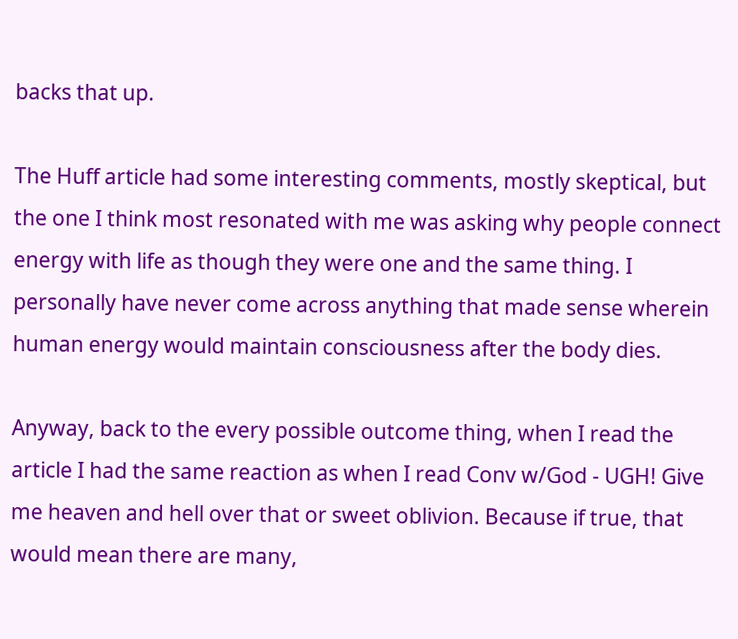backs that up.

The Huff article had some interesting comments, mostly skeptical, but the one I think most resonated with me was asking why people connect energy with life as though they were one and the same thing. I personally have never come across anything that made sense wherein human energy would maintain consciousness after the body dies.

Anyway, back to the every possible outcome thing, when I read the article I had the same reaction as when I read Conv w/God - UGH! Give me heaven and hell over that or sweet oblivion. Because if true, that would mean there are many,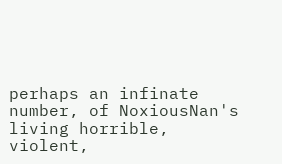perhaps an infinate number, of NoxiousNan's living horrible, violent,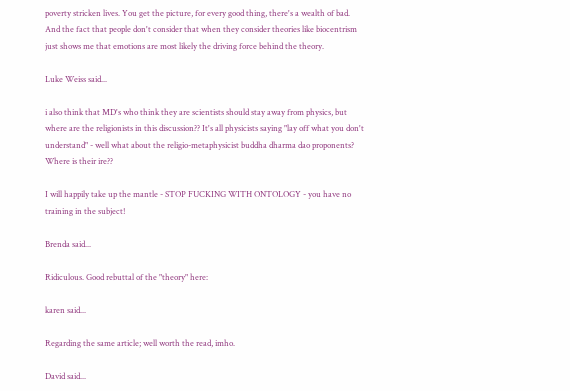poverty stricken lives. You get the picture, for every good thing, there's a wealth of bad. And the fact that people don't consider that when they consider theories like biocentrism just shows me that emotions are most likely the driving force behind the theory.

Luke Weiss said...

i also think that MD's who think they are scientists should stay away from physics, but where are the religionists in this discussion?? It's all physicists saying "lay off what you don't understand" - well what about the religio-metaphysicist buddha dharma dao proponents? Where is their ire??

I will happily take up the mantle - STOP FUCKING WITH ONTOLOGY - you have no training in the subject!

Brenda said...

Ridiculous. Good rebuttal of the "theory" here:

karen said...

Regarding the same article; well worth the read, imho.

David said...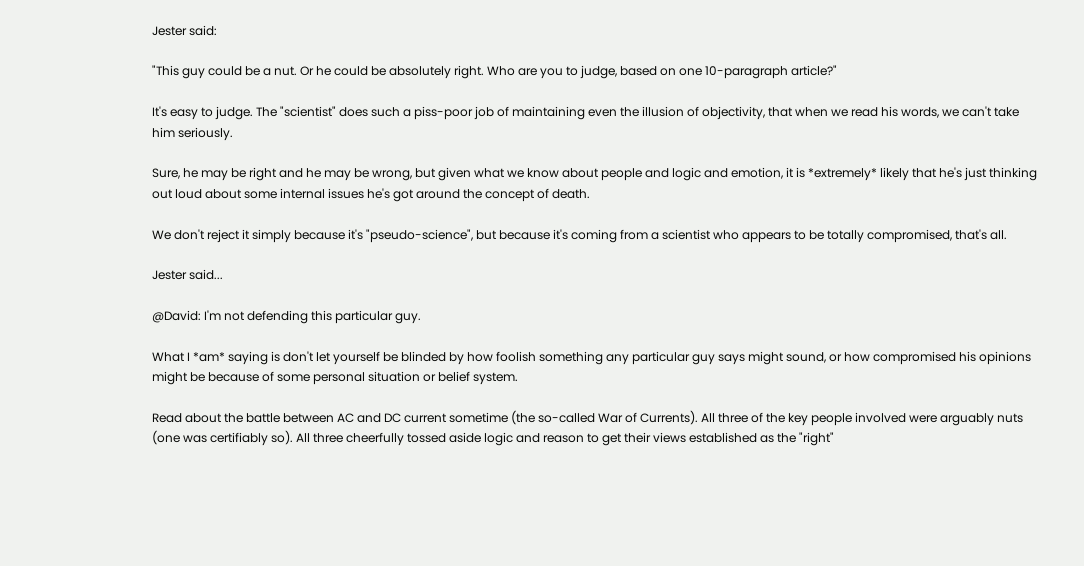Jester said:

"This guy could be a nut. Or he could be absolutely right. Who are you to judge, based on one 10-paragraph article?"

It's easy to judge. The "scientist" does such a piss-poor job of maintaining even the illusion of objectivity, that when we read his words, we can't take him seriously.

Sure, he may be right and he may be wrong, but given what we know about people and logic and emotion, it is *extremely* likely that he's just thinking out loud about some internal issues he's got around the concept of death.

We don't reject it simply because it's "pseudo-science", but because it's coming from a scientist who appears to be totally compromised, that's all.

Jester said...

@David: I'm not defending this particular guy.

What I *am* saying is don't let yourself be blinded by how foolish something any particular guy says might sound, or how compromised his opinions might be because of some personal situation or belief system.

Read about the battle between AC and DC current sometime (the so-called War of Currents). All three of the key people involved were arguably nuts (one was certifiably so). All three cheerfully tossed aside logic and reason to get their views established as the "right"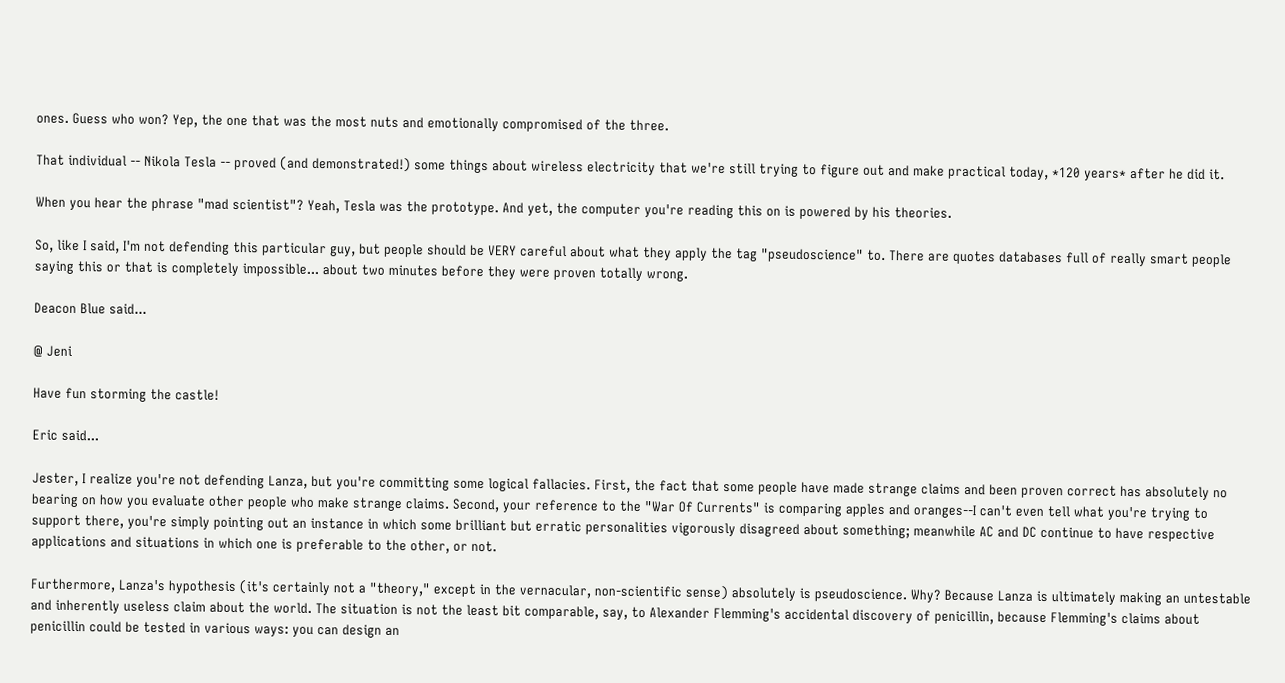ones. Guess who won? Yep, the one that was the most nuts and emotionally compromised of the three.

That individual -- Nikola Tesla -- proved (and demonstrated!) some things about wireless electricity that we're still trying to figure out and make practical today, *120 years* after he did it.

When you hear the phrase "mad scientist"? Yeah, Tesla was the prototype. And yet, the computer you're reading this on is powered by his theories.

So, like I said, I'm not defending this particular guy, but people should be VERY careful about what they apply the tag "pseudoscience" to. There are quotes databases full of really smart people saying this or that is completely impossible... about two minutes before they were proven totally wrong.

Deacon Blue said...

@ Jeni

Have fun storming the castle!

Eric said...

Jester, I realize you're not defending Lanza, but you're committing some logical fallacies. First, the fact that some people have made strange claims and been proven correct has absolutely no bearing on how you evaluate other people who make strange claims. Second, your reference to the "War Of Currents" is comparing apples and oranges--I can't even tell what you're trying to support there, you're simply pointing out an instance in which some brilliant but erratic personalities vigorously disagreed about something; meanwhile AC and DC continue to have respective applications and situations in which one is preferable to the other, or not.

Furthermore, Lanza's hypothesis (it's certainly not a "theory," except in the vernacular, non-scientific sense) absolutely is pseudoscience. Why? Because Lanza is ultimately making an untestable and inherently useless claim about the world. The situation is not the least bit comparable, say, to Alexander Flemming's accidental discovery of penicillin, because Flemming's claims about penicillin could be tested in various ways: you can design an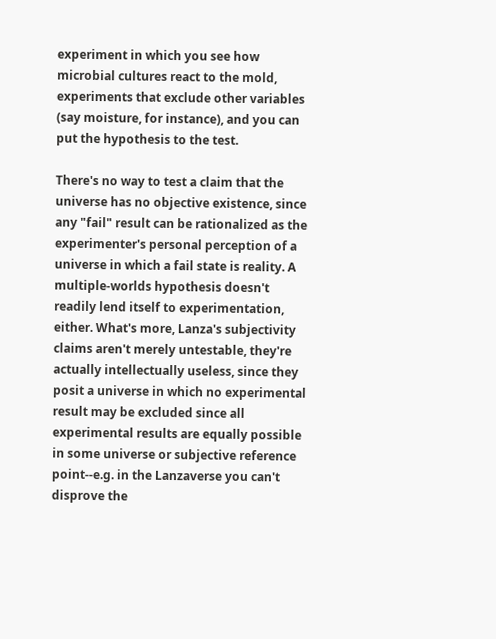experiment in which you see how microbial cultures react to the mold, experiments that exclude other variables (say moisture, for instance), and you can put the hypothesis to the test.

There's no way to test a claim that the universe has no objective existence, since any "fail" result can be rationalized as the experimenter's personal perception of a universe in which a fail state is reality. A multiple-worlds hypothesis doesn't readily lend itself to experimentation, either. What's more, Lanza's subjectivity claims aren't merely untestable, they're actually intellectually useless, since they posit a universe in which no experimental result may be excluded since all experimental results are equally possible in some universe or subjective reference point--e.g. in the Lanzaverse you can't disprove the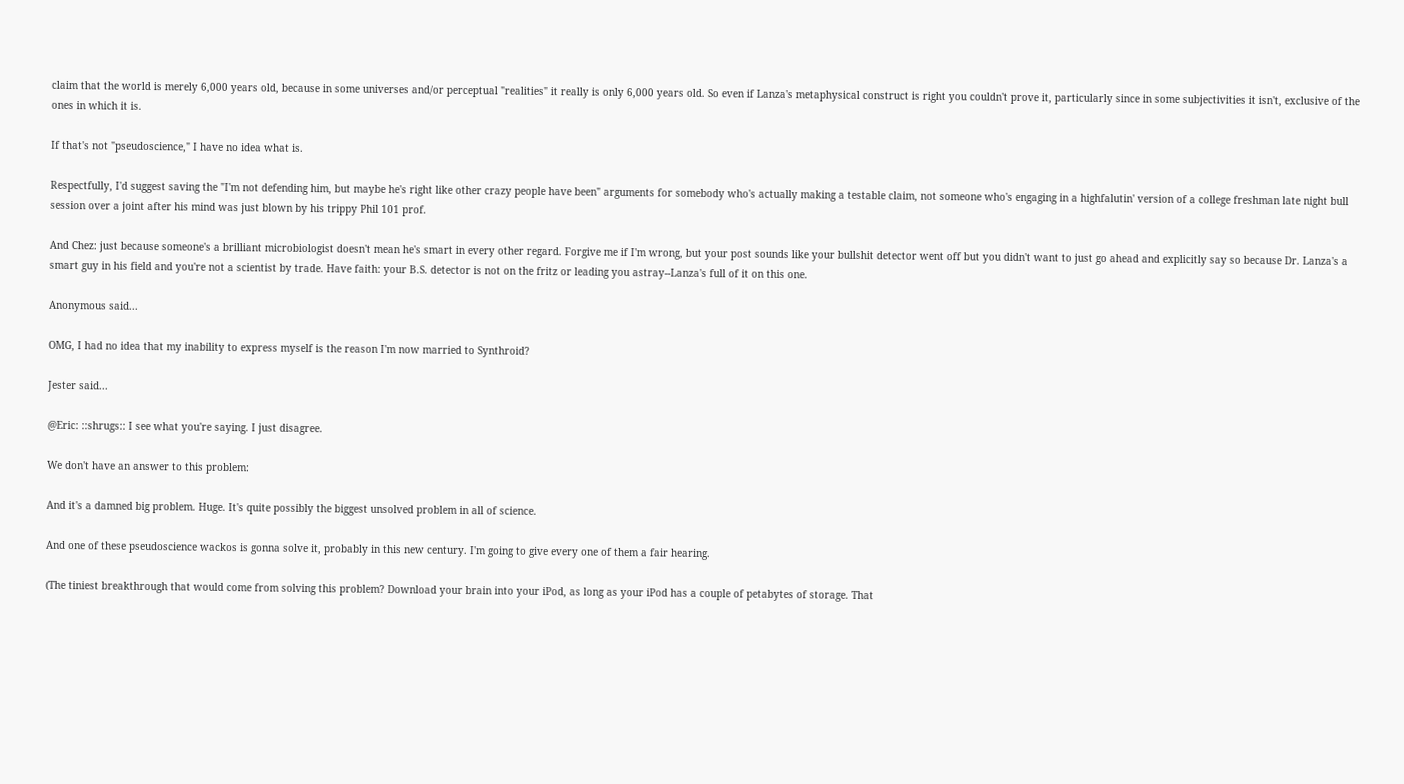claim that the world is merely 6,000 years old, because in some universes and/or perceptual "realities" it really is only 6,000 years old. So even if Lanza's metaphysical construct is right you couldn't prove it, particularly since in some subjectivities it isn't, exclusive of the ones in which it is.

If that's not "pseudoscience," I have no idea what is.

Respectfully, I'd suggest saving the "I'm not defending him, but maybe he's right like other crazy people have been" arguments for somebody who's actually making a testable claim, not someone who's engaging in a highfalutin' version of a college freshman late night bull session over a joint after his mind was just blown by his trippy Phil 101 prof.

And Chez: just because someone's a brilliant microbiologist doesn't mean he's smart in every other regard. Forgive me if I'm wrong, but your post sounds like your bullshit detector went off but you didn't want to just go ahead and explicitly say so because Dr. Lanza's a smart guy in his field and you're not a scientist by trade. Have faith: your B.S. detector is not on the fritz or leading you astray--Lanza's full of it on this one.

Anonymous said...

OMG, I had no idea that my inability to express myself is the reason I'm now married to Synthroid?

Jester said...

@Eric: ::shrugs:: I see what you're saying. I just disagree.

We don't have an answer to this problem:

And it's a damned big problem. Huge. It's quite possibly the biggest unsolved problem in all of science.

And one of these pseudoscience wackos is gonna solve it, probably in this new century. I'm going to give every one of them a fair hearing.

(The tiniest breakthrough that would come from solving this problem? Download your brain into your iPod, as long as your iPod has a couple of petabytes of storage. That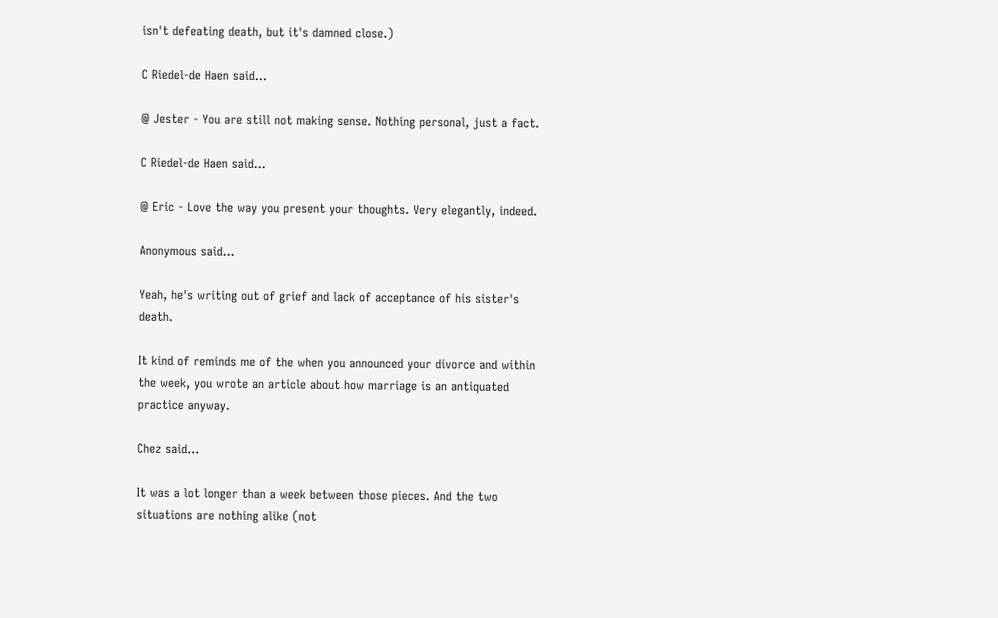isn't defeating death, but it's damned close.)

C Riedel-de Haen said...

@ Jester - You are still not making sense. Nothing personal, just a fact.

C Riedel-de Haen said...

@ Eric - Love the way you present your thoughts. Very elegantly, indeed.

Anonymous said...

Yeah, he's writing out of grief and lack of acceptance of his sister's death.

It kind of reminds me of the when you announced your divorce and within the week, you wrote an article about how marriage is an antiquated practice anyway.

Chez said...

It was a lot longer than a week between those pieces. And the two situations are nothing alike (not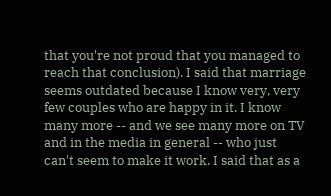that you're not proud that you managed to reach that conclusion). I said that marriage seems outdated because I know very, very few couples who are happy in it. I know many more -- and we see many more on TV and in the media in general -- who just can't seem to make it work. I said that as a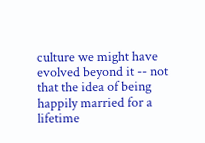culture we might have evolved beyond it -- not that the idea of being happily married for a lifetime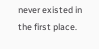never existed in the first place.